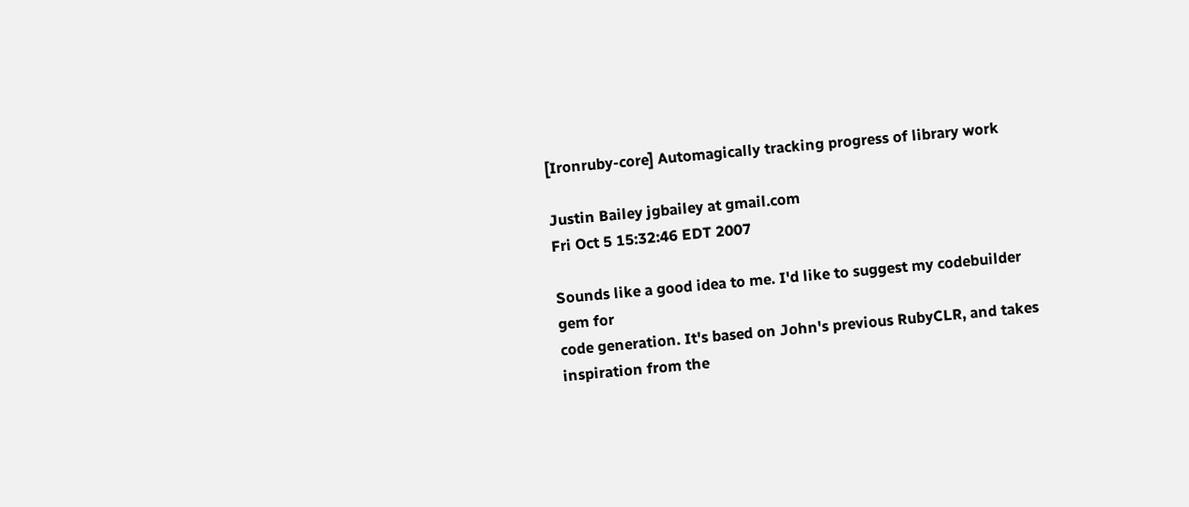[Ironruby-core] Automagically tracking progress of library work

Justin Bailey jgbailey at gmail.com
Fri Oct 5 15:32:46 EDT 2007

Sounds like a good idea to me. I'd like to suggest my codebuilder gem for
code generation. It's based on John's previous RubyCLR, and takes
inspiration from the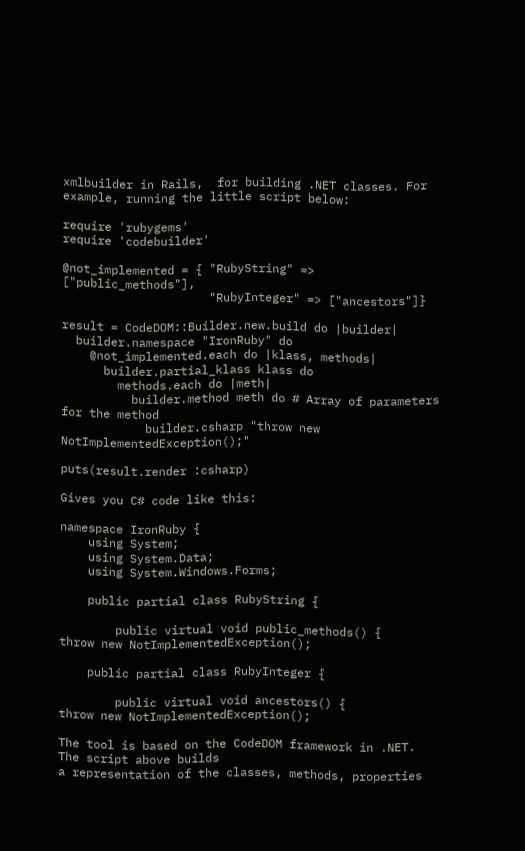xmlbuilder in Rails,  for building .NET classes. For
example, running the little script below:

require 'rubygems'
require 'codebuilder'

@not_implemented = { "RubyString" => ["public_methods"],
                     "RubyInteger" => ["ancestors"]}

result = CodeDOM::Builder.new.build do |builder|
  builder.namespace "IronRuby" do
    @not_implemented.each do |klass, methods|
      builder.partial_klass klass do
        methods.each do |meth|
          builder.method meth do # Array of parameters for the method
            builder.csharp "throw new NotImplementedException();"

puts(result.render :csharp)

Gives you C# code like this:

namespace IronRuby {
    using System;
    using System.Data;
    using System.Windows.Forms;

    public partial class RubyString {

        public virtual void public_methods() {
throw new NotImplementedException();

    public partial class RubyInteger {

        public virtual void ancestors() {
throw new NotImplementedException();

The tool is based on the CodeDOM framework in .NET. The script above builds
a representation of the classes, methods, properties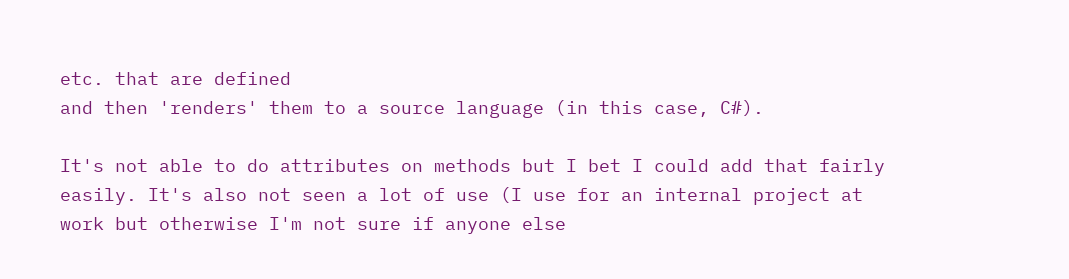etc. that are defined
and then 'renders' them to a source language (in this case, C#).

It's not able to do attributes on methods but I bet I could add that fairly
easily. It's also not seen a lot of use (I use for an internal project at
work but otherwise I'm not sure if anyone else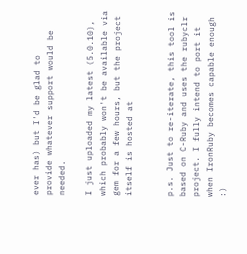ever has) but I'd be glad to
provide whatever support would be needed.

I just uploaded my latest (5.0.10), which probably won't be available via
gem for a few hours, but the project itself is hosted at


p.s. Just to re-iterate, this tool is based on C-Ruby and uses the rubyclr
project. I fully intend to port it when IronRuby becomes capable enough :)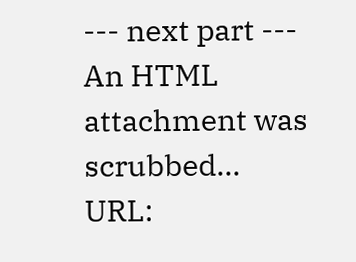--- next part ---
An HTML attachment was scrubbed...
URL: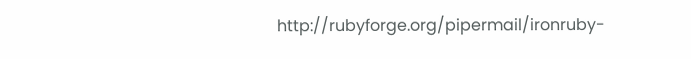http://rubyforge.org/pipermail/ironruby-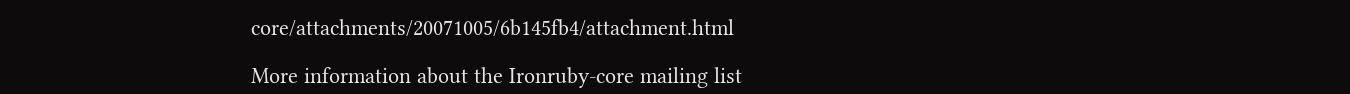core/attachments/20071005/6b145fb4/attachment.html

More information about the Ironruby-core mailing list